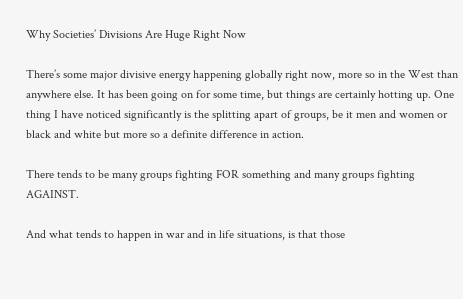Why Societies’ Divisions Are Huge Right Now

There’s some major divisive energy happening globally right now, more so in the West than anywhere else. It has been going on for some time, but things are certainly hotting up. One thing I have noticed significantly is the splitting apart of groups, be it men and women or black and white but more so a definite difference in action.

There tends to be many groups fighting FOR something and many groups fighting AGAINST.

And what tends to happen in war and in life situations, is that those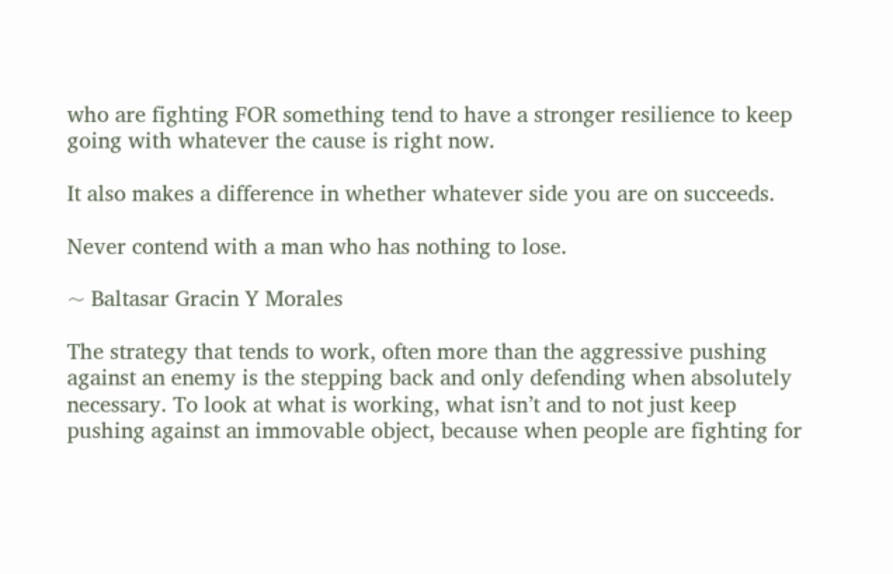who are fighting FOR something tend to have a stronger resilience to keep going with whatever the cause is right now.

It also makes a difference in whether whatever side you are on succeeds.

Never contend with a man who has nothing to lose.

~ Baltasar Gracin Y Morales

The strategy that tends to work, often more than the aggressive pushing against an enemy is the stepping back and only defending when absolutely necessary. To look at what is working, what isn’t and to not just keep pushing against an immovable object, because when people are fighting for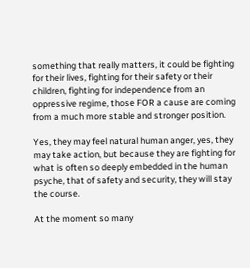something that really matters, it could be fighting for their lives, fighting for their safety or their children, fighting for independence from an oppressive regime, those FOR a cause are coming from a much more stable and stronger position.

Yes, they may feel natural human anger, yes, they may take action, but because they are fighting for what is often so deeply embedded in the human psyche, that of safety and security, they will stay the course.

At the moment so many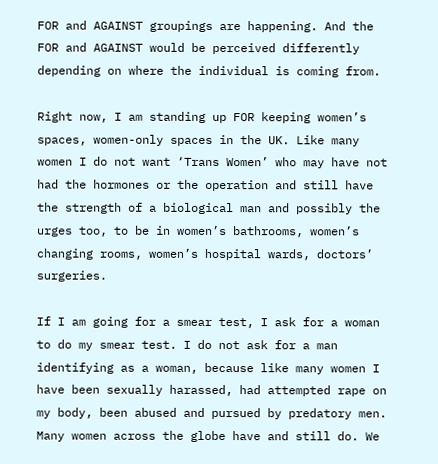FOR and AGAINST groupings are happening. And the FOR and AGAINST would be perceived differently depending on where the individual is coming from.

Right now, I am standing up FOR keeping women’s spaces, women-only spaces in the UK. Like many women I do not want ‘Trans Women’ who may have not had the hormones or the operation and still have the strength of a biological man and possibly the urges too, to be in women’s bathrooms, women’s changing rooms, women’s hospital wards, doctors’ surgeries.

If I am going for a smear test, I ask for a woman to do my smear test. I do not ask for a man identifying as a woman, because like many women I have been sexually harassed, had attempted rape on my body, been abused and pursued by predatory men. Many women across the globe have and still do. We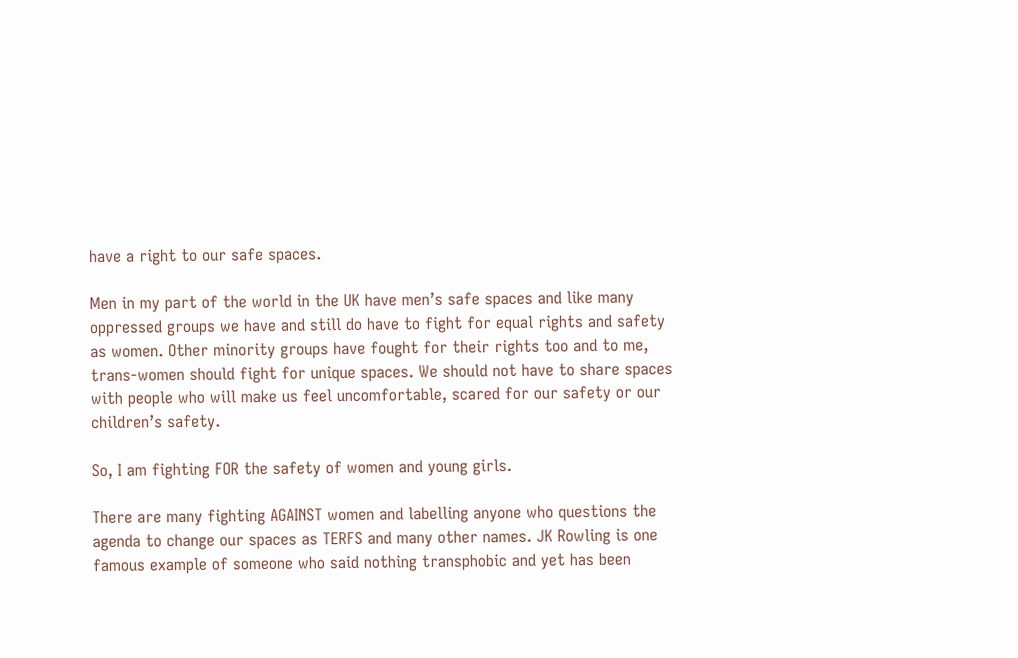have a right to our safe spaces.

Men in my part of the world in the UK have men’s safe spaces and like many oppressed groups we have and still do have to fight for equal rights and safety as women. Other minority groups have fought for their rights too and to me, trans-women should fight for unique spaces. We should not have to share spaces with people who will make us feel uncomfortable, scared for our safety or our children’s safety.

So, I am fighting FOR the safety of women and young girls.

There are many fighting AGAINST women and labelling anyone who questions the agenda to change our spaces as TERFS and many other names. JK Rowling is one famous example of someone who said nothing transphobic and yet has been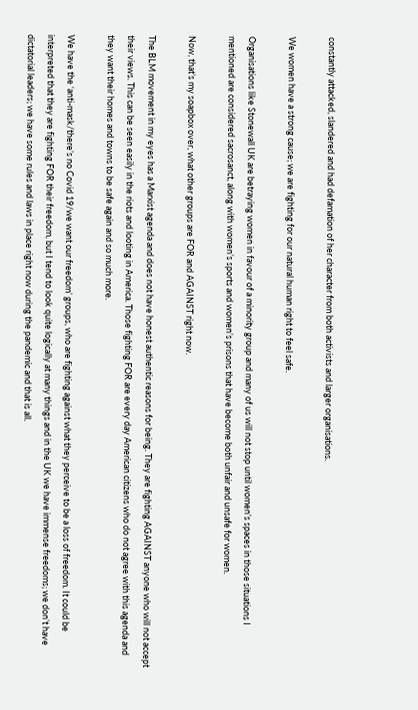constantly attacked, slandered and had defamation of her character from both activists and larger organisations.

We women have a strong cause; we are fighting for our natural human right to feel safe.

Organisations like Stonewall UK are betraying women in favour of a minority group and many of us will not stop until women’s spaces in those situations I mentioned are considered sacrosanct, along with women’s sports and women’s prisons that have become both unfair and unsafe for women.

Now, that’s my soapbox over, what other groups are FOR and AGAINST right now.

The BLM movement in my eyes has a Marxist agenda and does not have honest authentic reasons for being. They are fighting AGAINST anyone who will not accept their views. This can be seen easily in the riots and looting in America. Those fighting FOR are every day American citizens who do not agree with this agenda and they want their homes and towns to be safe again and so much more.

We have the ‘anti-mask/there’s no Covid 19/we want our freedom’ groups, who are fighting against what they perceive to be a loss of freedom. It could be interpreted that they are fighting FOR their freedom, but I tend to look quite logically at many things and in the UK we have immense freedoms; we don’t have dictatorial leaders; we have some rules and laws in place right now during the pandemic and that is all.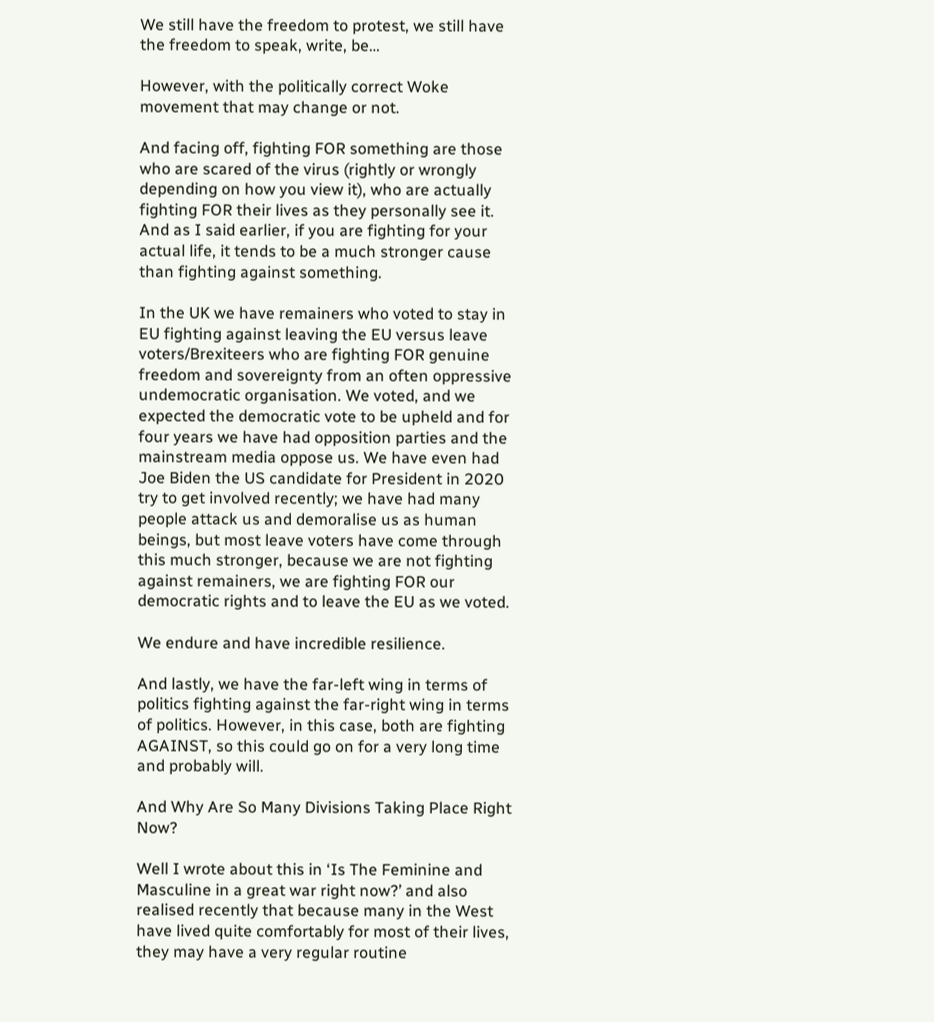We still have the freedom to protest, we still have the freedom to speak, write, be…

However, with the politically correct Woke movement that may change or not.

And facing off, fighting FOR something are those who are scared of the virus (rightly or wrongly depending on how you view it), who are actually fighting FOR their lives as they personally see it. And as I said earlier, if you are fighting for your actual life, it tends to be a much stronger cause than fighting against something.

In the UK we have remainers who voted to stay in EU fighting against leaving the EU versus leave voters/Brexiteers who are fighting FOR genuine freedom and sovereignty from an often oppressive undemocratic organisation. We voted, and we expected the democratic vote to be upheld and for four years we have had opposition parties and the mainstream media oppose us. We have even had Joe Biden the US candidate for President in 2020 try to get involved recently; we have had many people attack us and demoralise us as human beings, but most leave voters have come through this much stronger, because we are not fighting against remainers, we are fighting FOR our democratic rights and to leave the EU as we voted.

We endure and have incredible resilience.

And lastly, we have the far-left wing in terms of politics fighting against the far-right wing in terms of politics. However, in this case, both are fighting AGAINST, so this could go on for a very long time and probably will.

And Why Are So Many Divisions Taking Place Right Now?

Well I wrote about this in ‘Is The Feminine and Masculine in a great war right now?’ and also realised recently that because many in the West have lived quite comfortably for most of their lives, they may have a very regular routine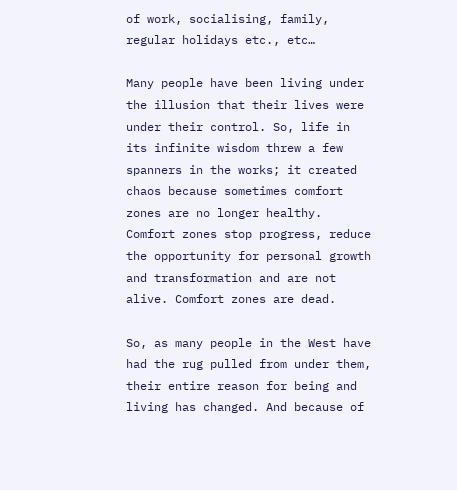of work, socialising, family, regular holidays etc., etc…

Many people have been living under the illusion that their lives were under their control. So, life in its infinite wisdom threw a few spanners in the works; it created chaos because sometimes comfort zones are no longer healthy. Comfort zones stop progress, reduce the opportunity for personal growth and transformation and are not alive. Comfort zones are dead.

So, as many people in the West have had the rug pulled from under them, their entire reason for being and living has changed. And because of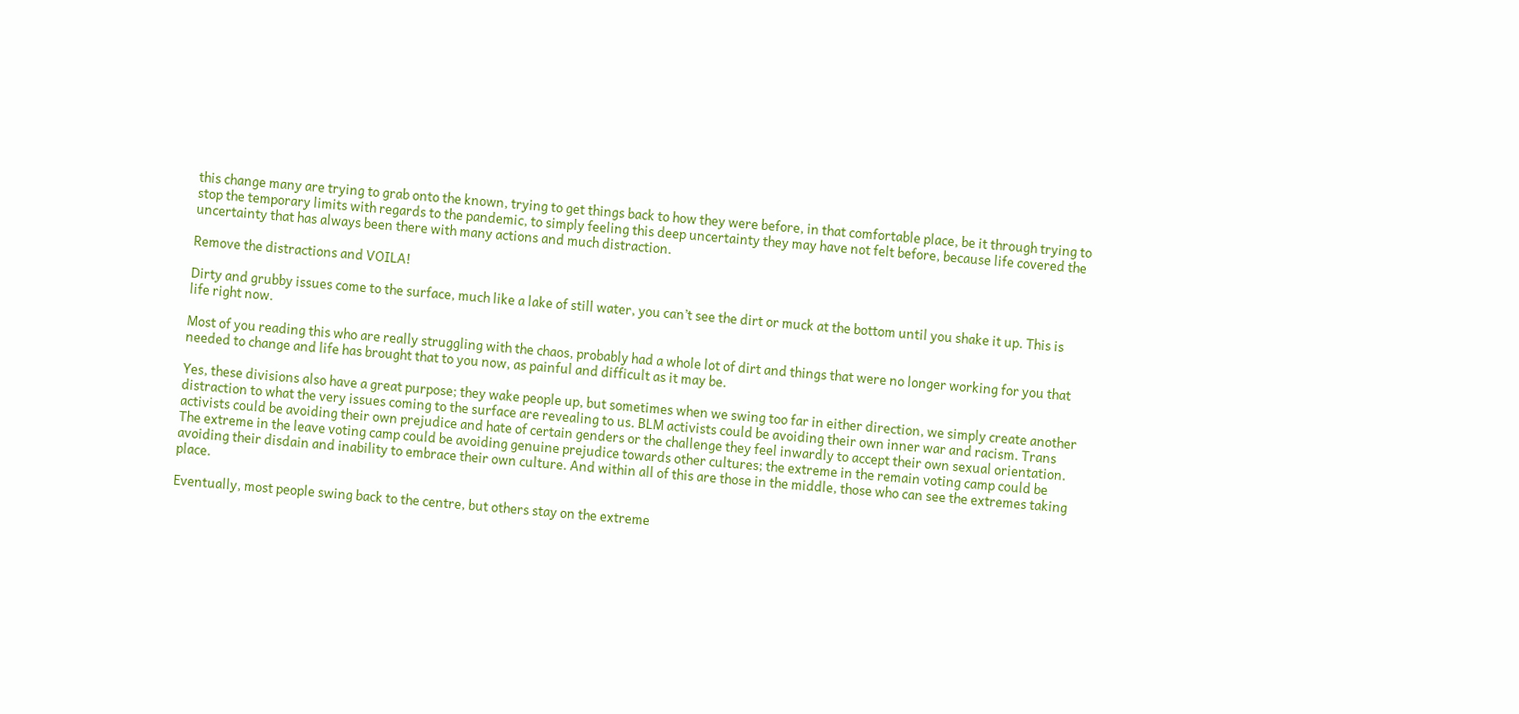this change many are trying to grab onto the known, trying to get things back to how they were before, in that comfortable place, be it through trying to stop the temporary limits with regards to the pandemic, to simply feeling this deep uncertainty they may have not felt before, because life covered the uncertainty that has always been there with many actions and much distraction.

Remove the distractions and VOILA!

Dirty and grubby issues come to the surface, much like a lake of still water, you can’t see the dirt or muck at the bottom until you shake it up. This is life right now.

Most of you reading this who are really struggling with the chaos, probably had a whole lot of dirt and things that were no longer working for you that needed to change and life has brought that to you now, as painful and difficult as it may be.

Yes, these divisions also have a great purpose; they wake people up, but sometimes when we swing too far in either direction, we simply create another distraction to what the very issues coming to the surface are revealing to us. BLM activists could be avoiding their own inner war and racism. Trans activists could be avoiding their own prejudice and hate of certain genders or the challenge they feel inwardly to accept their own sexual orientation. The extreme in the leave voting camp could be avoiding genuine prejudice towards other cultures; the extreme in the remain voting camp could be avoiding their disdain and inability to embrace their own culture. And within all of this are those in the middle, those who can see the extremes taking place.

Eventually, most people swing back to the centre, but others stay on the extreme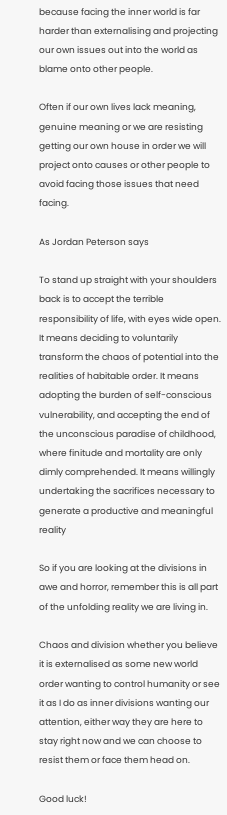because facing the inner world is far harder than externalising and projecting our own issues out into the world as blame onto other people.

Often if our own lives lack meaning, genuine meaning or we are resisting getting our own house in order we will project onto causes or other people to avoid facing those issues that need facing.

As Jordan Peterson says

To stand up straight with your shoulders back is to accept the terrible responsibility of life, with eyes wide open. It means deciding to voluntarily transform the chaos of potential into the realities of habitable order. It means adopting the burden of self-conscious vulnerability, and accepting the end of the unconscious paradise of childhood, where finitude and mortality are only dimly comprehended. It means willingly undertaking the sacrifices necessary to generate a productive and meaningful reality

So if you are looking at the divisions in awe and horror, remember this is all part of the unfolding reality we are living in.

Chaos and division whether you believe it is externalised as some new world order wanting to control humanity or see it as I do as inner divisions wanting our attention, either way they are here to stay right now and we can choose to resist them or face them head on.

Good luck!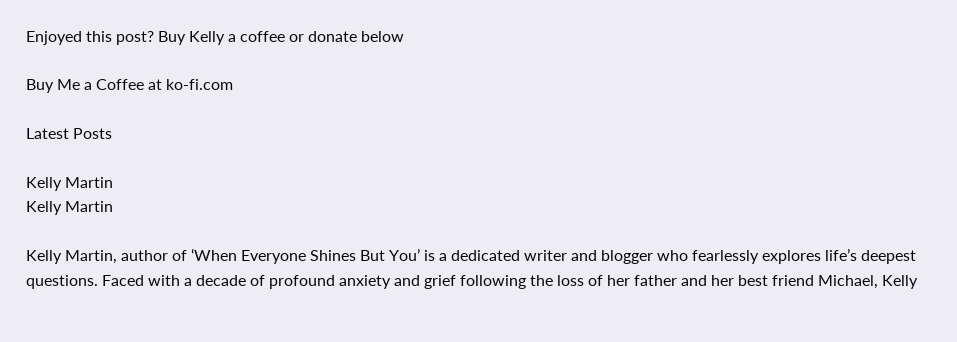Enjoyed this post? Buy Kelly a coffee or donate below

Buy Me a Coffee at ko-fi.com

Latest Posts

Kelly Martin
Kelly Martin

Kelly Martin, author of ‘When Everyone Shines But You’ is a dedicated writer and blogger who fearlessly explores life’s deepest questions. Faced with a decade of profound anxiety and grief following the loss of her father and her best friend Michael, Kelly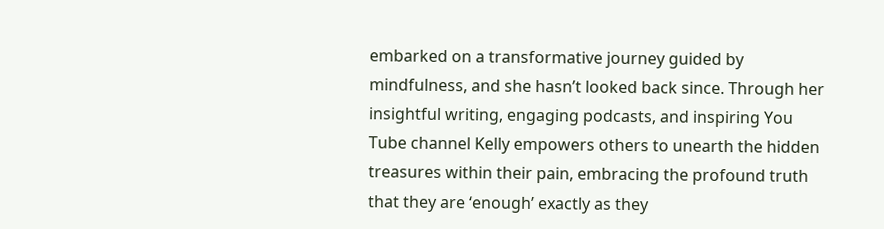embarked on a transformative journey guided by mindfulness, and she hasn’t looked back since. Through her insightful writing, engaging podcasts, and inspiring You Tube channel Kelly empowers others to unearth the hidden treasures within their pain, embracing the profound truth that they are ‘enough’ exactly as they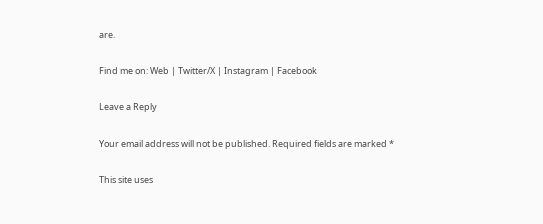are.

Find me on: Web | Twitter/X | Instagram | Facebook

Leave a Reply

Your email address will not be published. Required fields are marked *

This site uses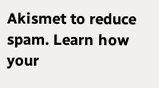Akismet to reduce spam. Learn how your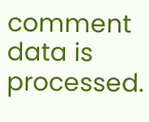comment data is processed.